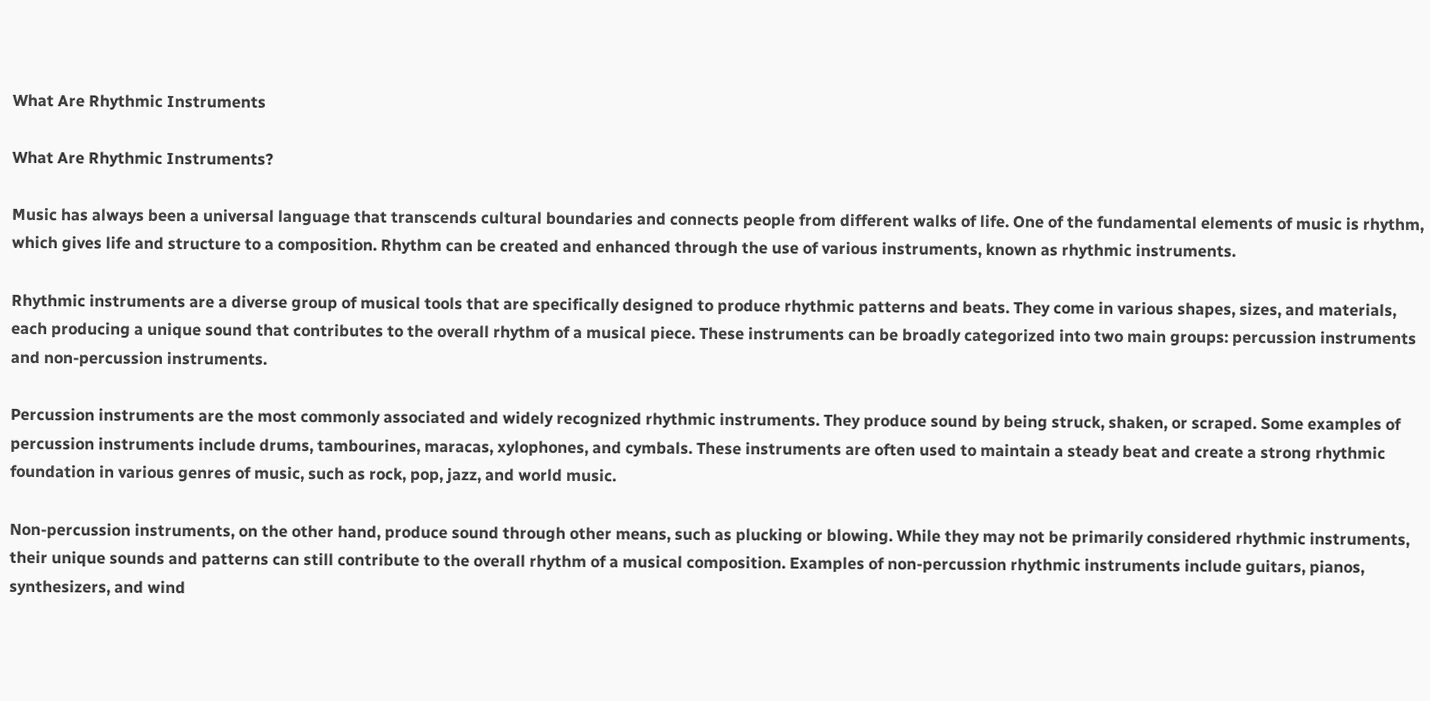What Are Rhythmic Instruments

What Are Rhythmic Instruments?

Music has always been a universal language that transcends cultural boundaries and connects people from different walks of life. One of the fundamental elements of music is rhythm, which gives life and structure to a composition. Rhythm can be created and enhanced through the use of various instruments, known as rhythmic instruments.

Rhythmic instruments are a diverse group of musical tools that are specifically designed to produce rhythmic patterns and beats. They come in various shapes, sizes, and materials, each producing a unique sound that contributes to the overall rhythm of a musical piece. These instruments can be broadly categorized into two main groups: percussion instruments and non-percussion instruments.

Percussion instruments are the most commonly associated and widely recognized rhythmic instruments. They produce sound by being struck, shaken, or scraped. Some examples of percussion instruments include drums, tambourines, maracas, xylophones, and cymbals. These instruments are often used to maintain a steady beat and create a strong rhythmic foundation in various genres of music, such as rock, pop, jazz, and world music.

Non-percussion instruments, on the other hand, produce sound through other means, such as plucking or blowing. While they may not be primarily considered rhythmic instruments, their unique sounds and patterns can still contribute to the overall rhythm of a musical composition. Examples of non-percussion rhythmic instruments include guitars, pianos, synthesizers, and wind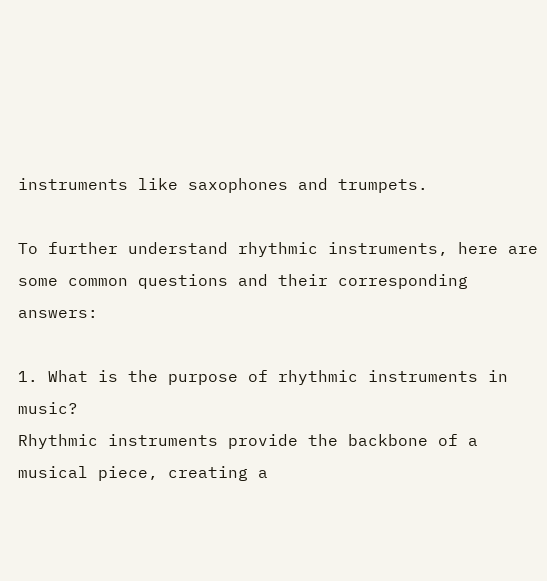instruments like saxophones and trumpets.

To further understand rhythmic instruments, here are some common questions and their corresponding answers:

1. What is the purpose of rhythmic instruments in music?
Rhythmic instruments provide the backbone of a musical piece, creating a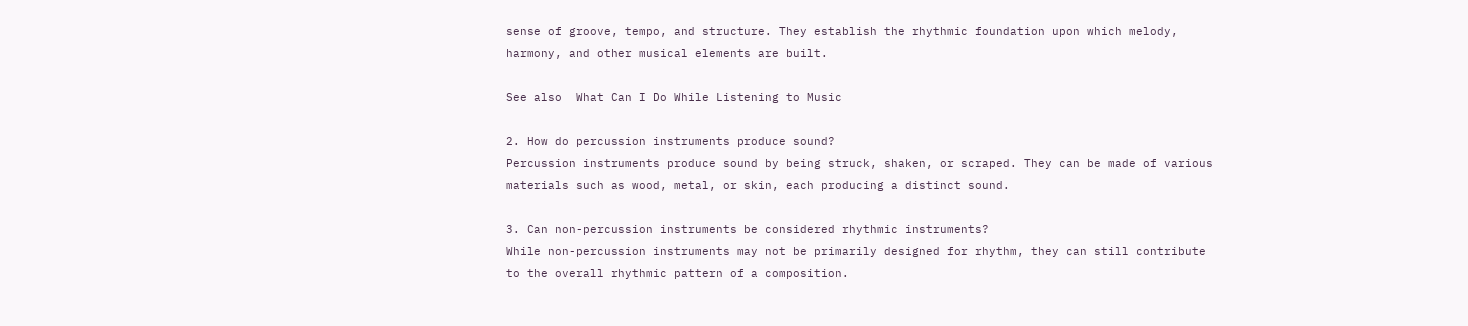sense of groove, tempo, and structure. They establish the rhythmic foundation upon which melody, harmony, and other musical elements are built.

See also  What Can I Do While Listening to Music

2. How do percussion instruments produce sound?
Percussion instruments produce sound by being struck, shaken, or scraped. They can be made of various materials such as wood, metal, or skin, each producing a distinct sound.

3. Can non-percussion instruments be considered rhythmic instruments?
While non-percussion instruments may not be primarily designed for rhythm, they can still contribute to the overall rhythmic pattern of a composition.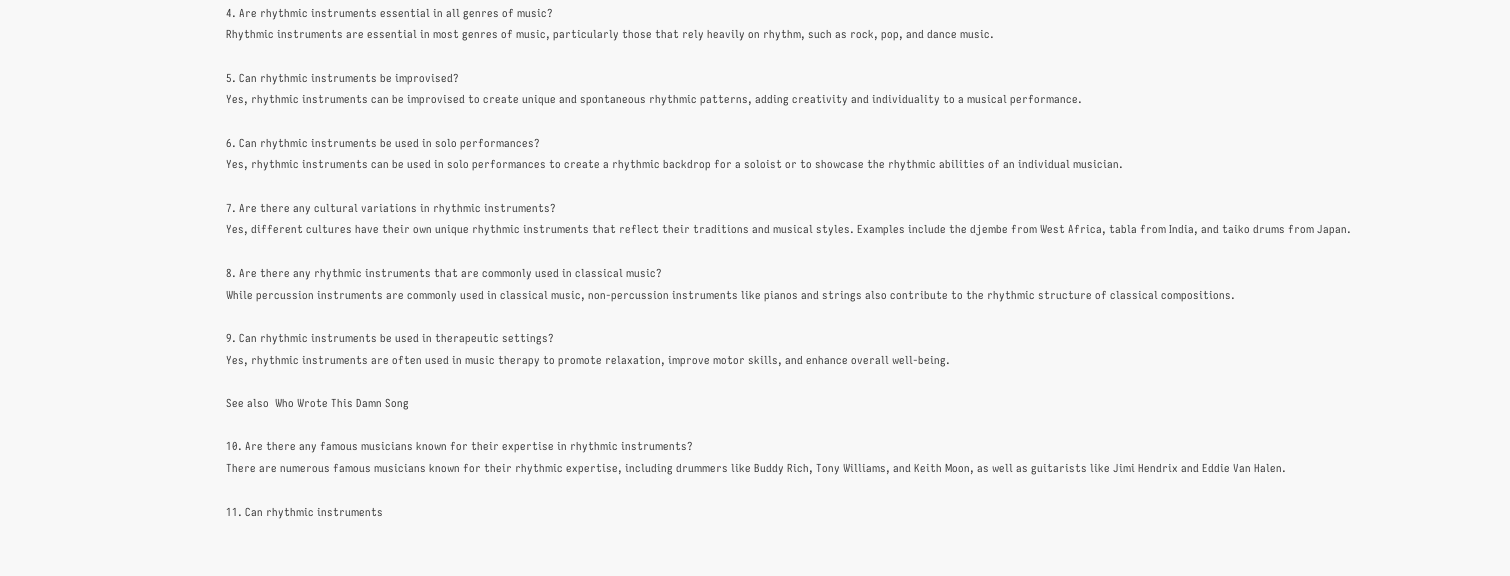4. Are rhythmic instruments essential in all genres of music?
Rhythmic instruments are essential in most genres of music, particularly those that rely heavily on rhythm, such as rock, pop, and dance music.

5. Can rhythmic instruments be improvised?
Yes, rhythmic instruments can be improvised to create unique and spontaneous rhythmic patterns, adding creativity and individuality to a musical performance.

6. Can rhythmic instruments be used in solo performances?
Yes, rhythmic instruments can be used in solo performances to create a rhythmic backdrop for a soloist or to showcase the rhythmic abilities of an individual musician.

7. Are there any cultural variations in rhythmic instruments?
Yes, different cultures have their own unique rhythmic instruments that reflect their traditions and musical styles. Examples include the djembe from West Africa, tabla from India, and taiko drums from Japan.

8. Are there any rhythmic instruments that are commonly used in classical music?
While percussion instruments are commonly used in classical music, non-percussion instruments like pianos and strings also contribute to the rhythmic structure of classical compositions.

9. Can rhythmic instruments be used in therapeutic settings?
Yes, rhythmic instruments are often used in music therapy to promote relaxation, improve motor skills, and enhance overall well-being.

See also  Who Wrote This Damn Song

10. Are there any famous musicians known for their expertise in rhythmic instruments?
There are numerous famous musicians known for their rhythmic expertise, including drummers like Buddy Rich, Tony Williams, and Keith Moon, as well as guitarists like Jimi Hendrix and Eddie Van Halen.

11. Can rhythmic instruments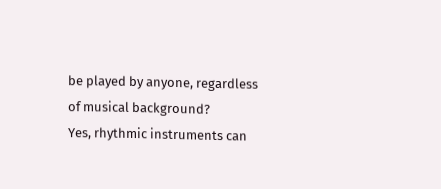be played by anyone, regardless of musical background?
Yes, rhythmic instruments can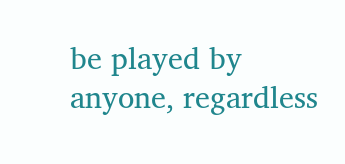be played by anyone, regardless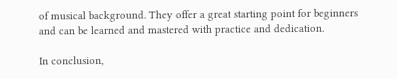of musical background. They offer a great starting point for beginners and can be learned and mastered with practice and dedication.

In conclusion,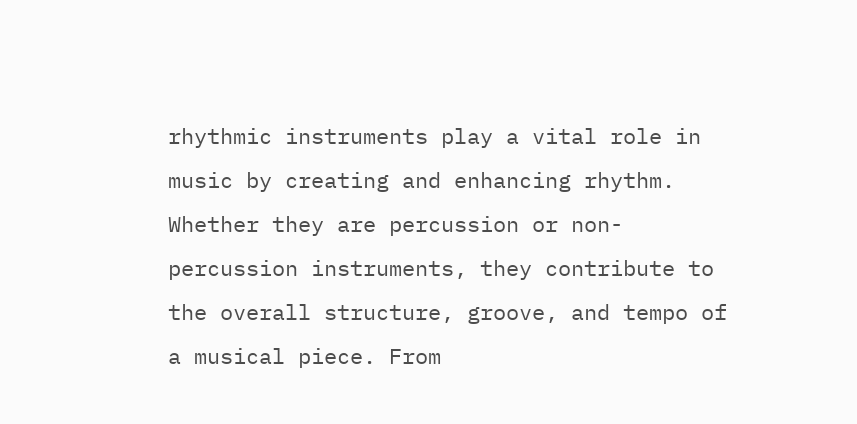rhythmic instruments play a vital role in music by creating and enhancing rhythm. Whether they are percussion or non-percussion instruments, they contribute to the overall structure, groove, and tempo of a musical piece. From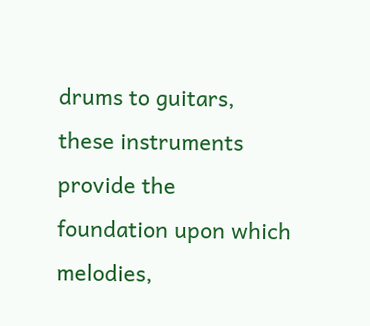drums to guitars, these instruments provide the foundation upon which melodies,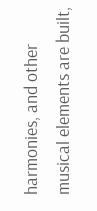harmonies, and other musical elements are built,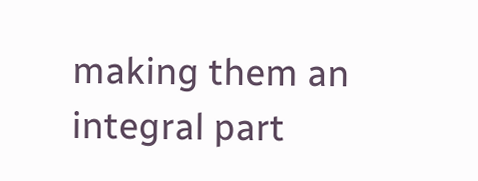making them an integral part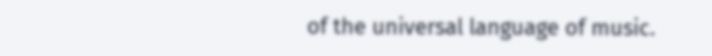of the universal language of music.